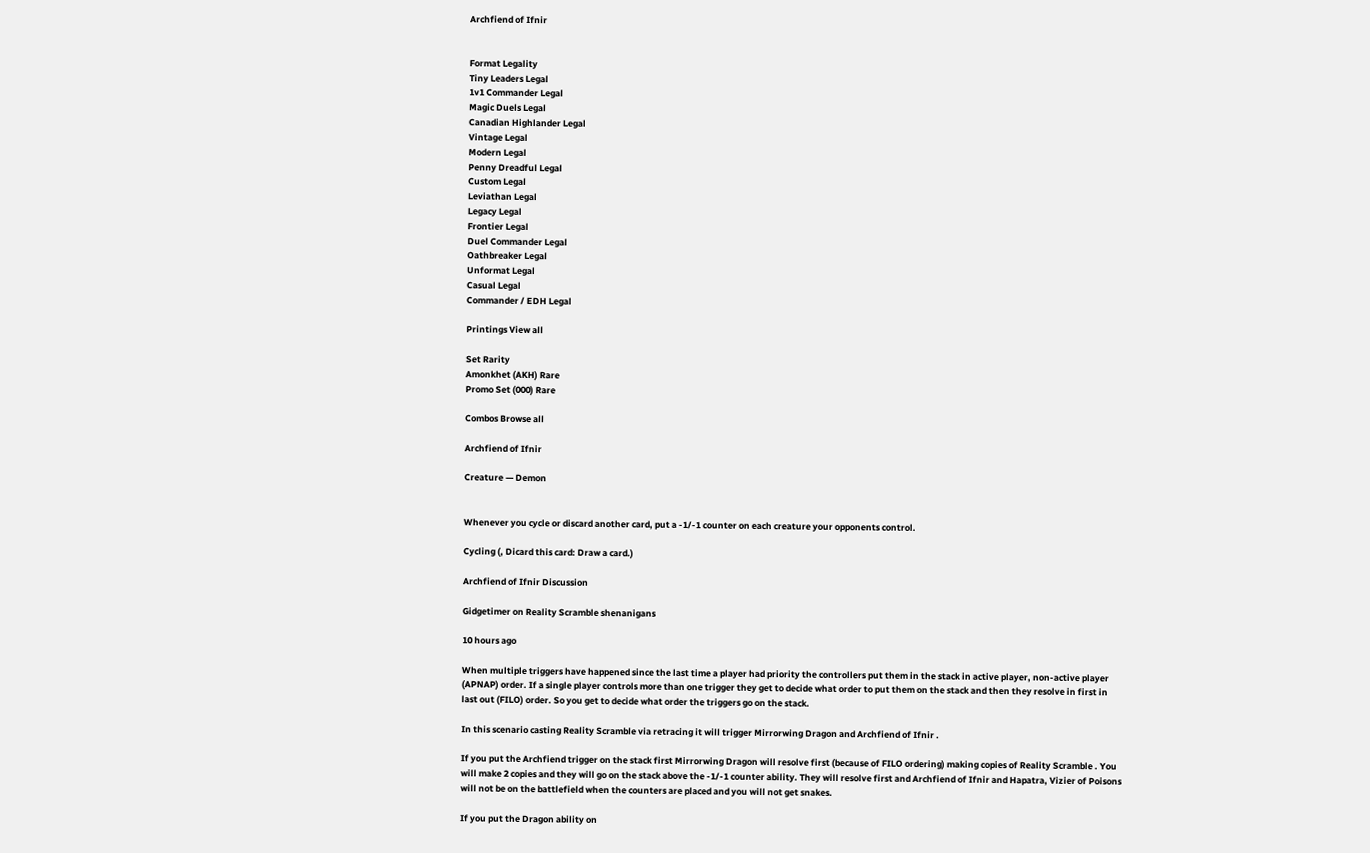Archfiend of Ifnir


Format Legality
Tiny Leaders Legal
1v1 Commander Legal
Magic Duels Legal
Canadian Highlander Legal
Vintage Legal
Modern Legal
Penny Dreadful Legal
Custom Legal
Leviathan Legal
Legacy Legal
Frontier Legal
Duel Commander Legal
Oathbreaker Legal
Unformat Legal
Casual Legal
Commander / EDH Legal

Printings View all

Set Rarity
Amonkhet (AKH) Rare
Promo Set (000) Rare

Combos Browse all

Archfiend of Ifnir

Creature — Demon


Whenever you cycle or discard another card, put a -1/-1 counter on each creature your opponents control.

Cycling (, Dicard this card: Draw a card.)

Archfiend of Ifnir Discussion

Gidgetimer on Reality Scramble shenanigans

10 hours ago

When multiple triggers have happened since the last time a player had priority the controllers put them in the stack in active player, non-active player (APNAP) order. If a single player controls more than one trigger they get to decide what order to put them on the stack and then they resolve in first in last out (FILO) order. So you get to decide what order the triggers go on the stack.

In this scenario casting Reality Scramble via retracing it will trigger Mirrorwing Dragon and Archfiend of Ifnir .

If you put the Archfiend trigger on the stack first Mirrorwing Dragon will resolve first (because of FILO ordering) making copies of Reality Scramble . You will make 2 copies and they will go on the stack above the -1/-1 counter ability. They will resolve first and Archfiend of Ifnir and Hapatra, Vizier of Poisons will not be on the battlefield when the counters are placed and you will not get snakes.

If you put the Dragon ability on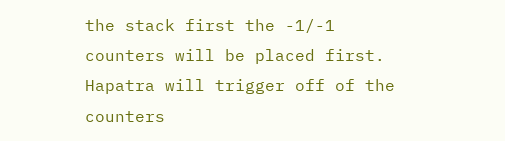the stack first the -1/-1 counters will be placed first. Hapatra will trigger off of the counters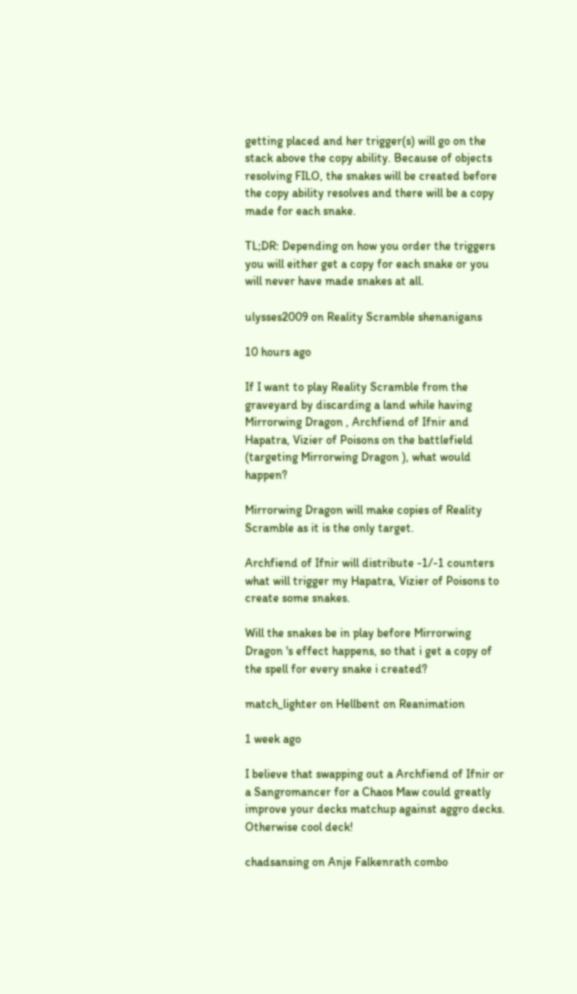getting placed and her trigger(s) will go on the stack above the copy ability. Because of objects resolving FILO, the snakes will be created before the copy ability resolves and there will be a copy made for each snake.

TL;DR: Depending on how you order the triggers you will either get a copy for each snake or you will never have made snakes at all.

ulysses2009 on Reality Scramble shenanigans

10 hours ago

If I want to play Reality Scramble from the graveyard by discarding a land while having Mirrorwing Dragon , Archfiend of Ifnir and Hapatra, Vizier of Poisons on the battlefield (targeting Mirrorwing Dragon ), what would happen?

Mirrorwing Dragon will make copies of Reality Scramble as it is the only target.

Archfiend of Ifnir will distribute -1/-1 counters what will trigger my Hapatra, Vizier of Poisons to create some snakes.

Will the snakes be in play before Mirrorwing Dragon 's effect happens, so that i get a copy of the spell for every snake i created?

match_lighter on Hellbent on Reanimation

1 week ago

I believe that swapping out a Archfiend of Ifnir or a Sangromancer for a Chaos Maw could greatly improve your decks matchup against aggro decks. Otherwise cool deck!

chadsansing on Anje Falkenrath combo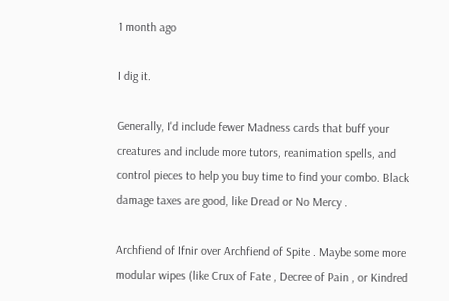1 month ago

I dig it.

Generally, I'd include fewer Madness cards that buff your creatures and include more tutors, reanimation spells, and control pieces to help you buy time to find your combo. Black damage taxes are good, like Dread or No Mercy .

Archfiend of Ifnir over Archfiend of Spite . Maybe some more modular wipes (like Crux of Fate , Decree of Pain , or Kindred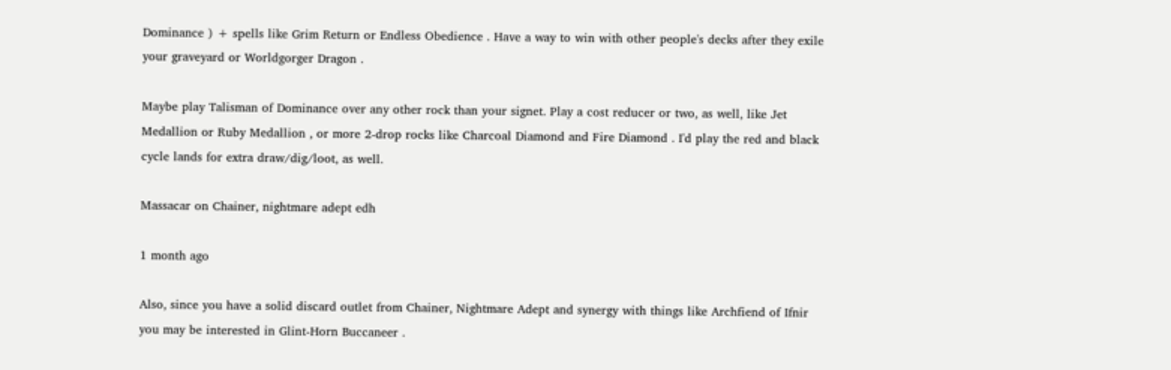Dominance ) + spells like Grim Return or Endless Obedience . Have a way to win with other people's decks after they exile your graveyard or Worldgorger Dragon .

Maybe play Talisman of Dominance over any other rock than your signet. Play a cost reducer or two, as well, like Jet Medallion or Ruby Medallion , or more 2-drop rocks like Charcoal Diamond and Fire Diamond . I'd play the red and black cycle lands for extra draw/dig/loot, as well.

Massacar on Chainer, nightmare adept edh

1 month ago

Also, since you have a solid discard outlet from Chainer, Nightmare Adept and synergy with things like Archfiend of Ifnir you may be interested in Glint-Horn Buccaneer .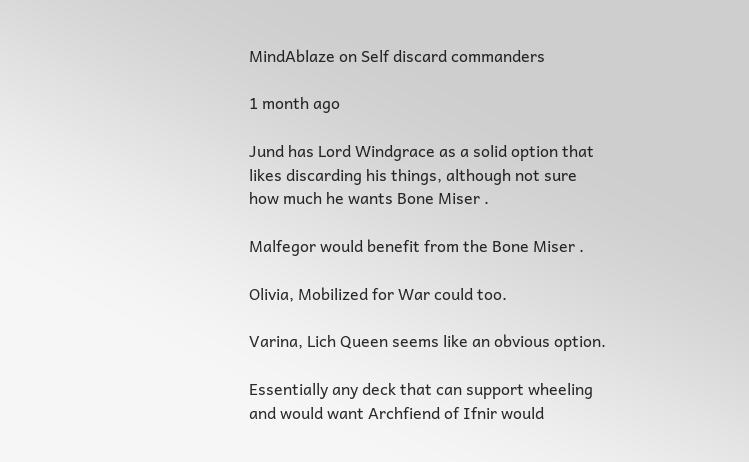MindAblaze on Self discard commanders

1 month ago

Jund has Lord Windgrace as a solid option that likes discarding his things, although not sure how much he wants Bone Miser .

Malfegor would benefit from the Bone Miser .

Olivia, Mobilized for War could too.

Varina, Lich Queen seems like an obvious option.

Essentially any deck that can support wheeling and would want Archfiend of Ifnir would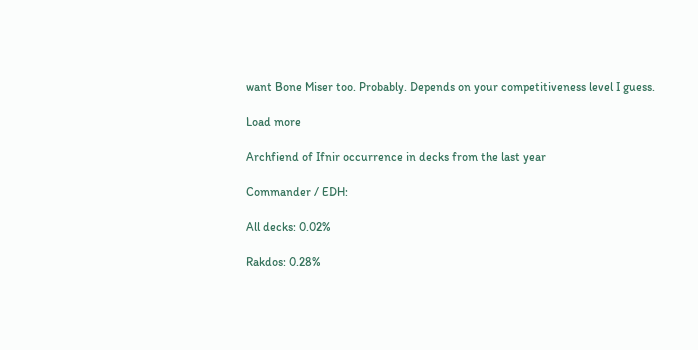want Bone Miser too. Probably. Depends on your competitiveness level I guess.

Load more

Archfiend of Ifnir occurrence in decks from the last year

Commander / EDH:

All decks: 0.02%

Rakdos: 0.28%